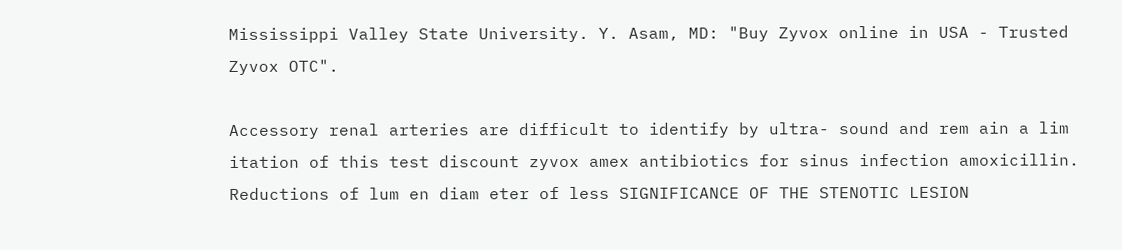Mississippi Valley State University. Y. Asam, MD: "Buy Zyvox online in USA - Trusted Zyvox OTC".

Accessory renal arteries are difficult to identify by ultra- sound and rem ain a lim itation of this test discount zyvox amex antibiotics for sinus infection amoxicillin. Reductions of lum en diam eter of less SIGNIFICANCE OF THE STENOTIC LESION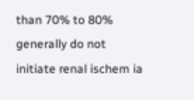than 70% to 80% generally do not initiate renal ischem ia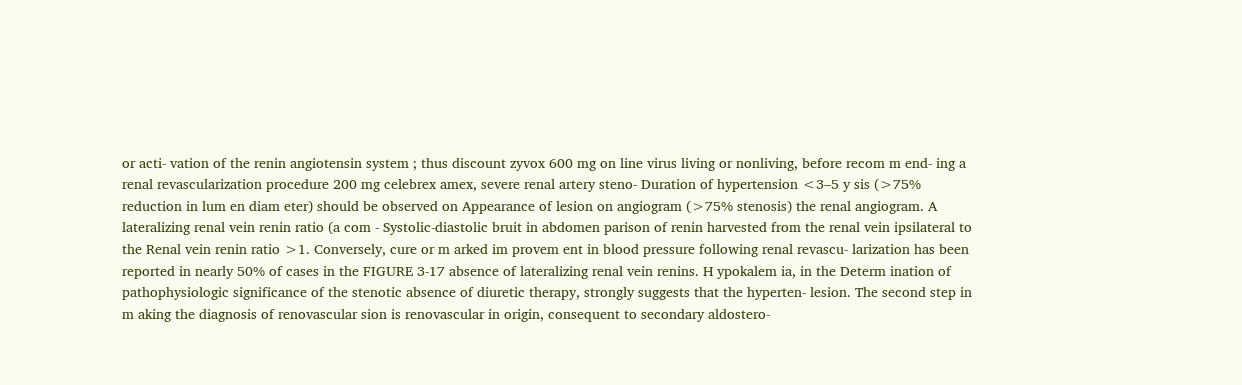or acti- vation of the renin angiotensin system ; thus discount zyvox 600 mg on line virus living or nonliving, before recom m end- ing a renal revascularization procedure 200 mg celebrex amex, severe renal artery steno- Duration of hypertension <3–5 y sis (>75% reduction in lum en diam eter) should be observed on Appearance of lesion on angiogram (>75% stenosis) the renal angiogram. A lateralizing renal vein renin ratio (a com - Systolic-diastolic bruit in abdomen parison of renin harvested from the renal vein ipsilateral to the Renal vein renin ratio >1. Conversely, cure or m arked im provem ent in blood pressure following renal revascu- larization has been reported in nearly 50% of cases in the FIGURE 3-17 absence of lateralizing renal vein renins. H ypokalem ia, in the Determ ination of pathophysiologic significance of the stenotic absence of diuretic therapy, strongly suggests that the hyperten- lesion. The second step in m aking the diagnosis of renovascular sion is renovascular in origin, consequent to secondary aldostero-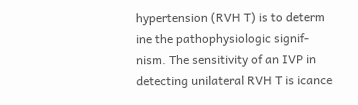hypertension (RVH T) is to determ ine the pathophysiologic signif- nism. The sensitivity of an IVP in detecting unilateral RVH T is icance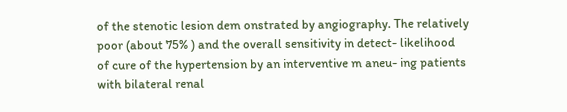of the stenotic lesion dem onstrated by angiography. The relatively poor (about 75% ) and the overall sensitivity in detect- likelihood of cure of the hypertension by an interventive m aneu- ing patients with bilateral renal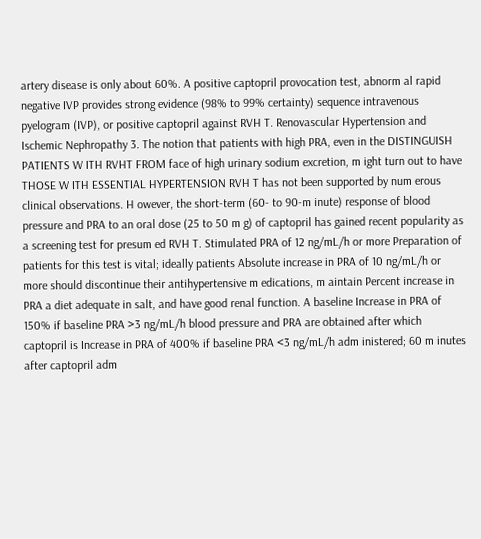artery disease is only about 60%. A positive captopril provocation test, abnorm al rapid negative IVP provides strong evidence (98% to 99% certainty) sequence intravenous pyelogram (IVP), or positive captopril against RVH T. Renovascular Hypertension and Ischemic Nephropathy 3. The notion that patients with high PRA, even in the DISTINGUISH PATIENTS W ITH RVHT FROM face of high urinary sodium excretion, m ight turn out to have THOSE W ITH ESSENTIAL HYPERTENSION RVH T has not been supported by num erous clinical observations. H owever, the short-term (60- to 90-m inute) response of blood pressure and PRA to an oral dose (25 to 50 m g) of captopril has gained recent popularity as a screening test for presum ed RVH T. Stimulated PRA of 12 ng/mL/h or more Preparation of patients for this test is vital; ideally patients Absolute increase in PRA of 10 ng/mL/h or more should discontinue their antihypertensive m edications, m aintain Percent increase in PRA a diet adequate in salt, and have good renal function. A baseline Increase in PRA of 150% if baseline PRA >3 ng/mL/h blood pressure and PRA are obtained after which captopril is Increase in PRA of 400% if baseline PRA <3 ng/mL/h adm inistered; 60 m inutes after captopril adm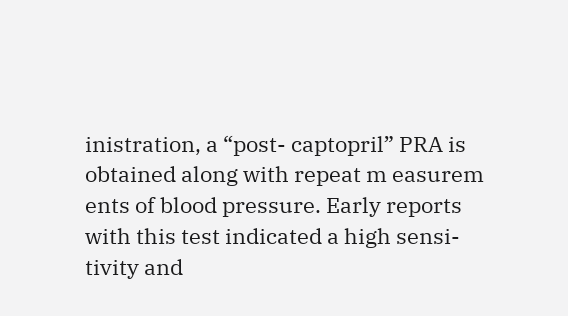inistration, a “post- captopril” PRA is obtained along with repeat m easurem ents of blood pressure. Early reports with this test indicated a high sensi- tivity and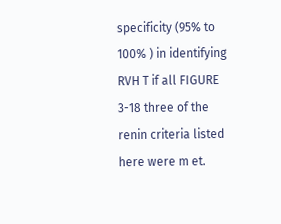specificity (95% to 100% ) in identifying RVH T if all FIGURE 3-18 three of the renin criteria listed here were m et.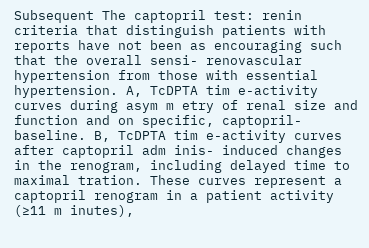Subsequent The captopril test: renin criteria that distinguish patients with reports have not been as encouraging such that the overall sensi- renovascular hypertension from those with essential hypertension. A, TcDPTA tim e-activity curves during asym m etry of renal size and function and on specific, captopril- baseline. B, TcDPTA tim e-activity curves after captopril adm inis- induced changes in the renogram, including delayed time to maximal tration. These curves represent a captopril renogram in a patient activity (≥11 m inutes),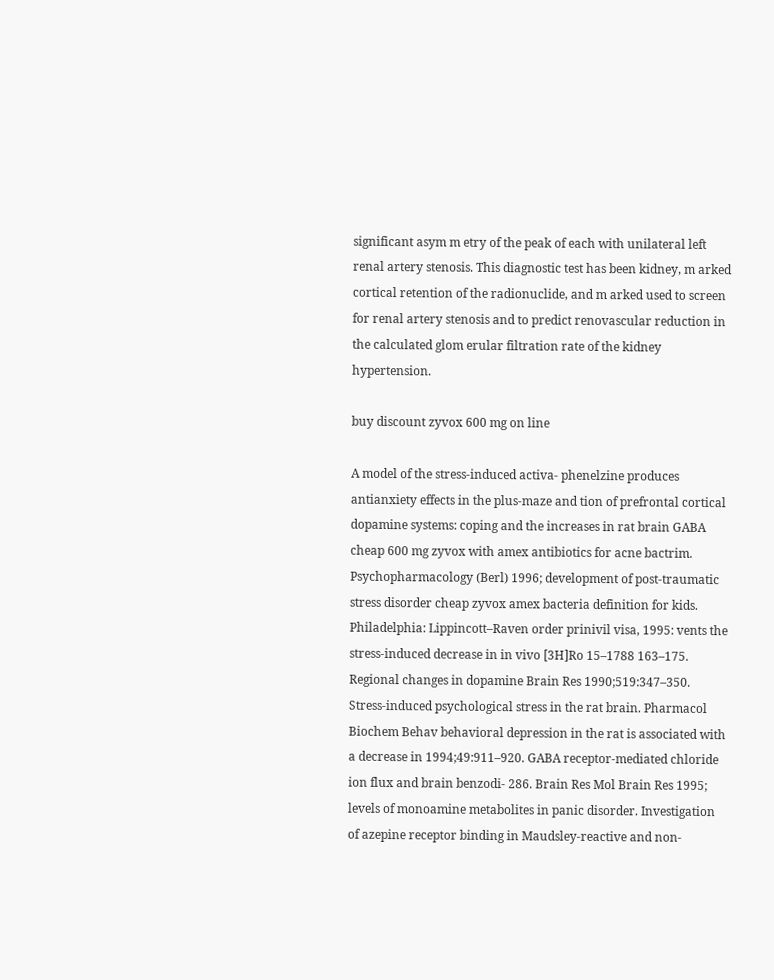significant asym m etry of the peak of each with unilateral left renal artery stenosis. This diagnostic test has been kidney, m arked cortical retention of the radionuclide, and m arked used to screen for renal artery stenosis and to predict renovascular reduction in the calculated glom erular filtration rate of the kidney hypertension.

buy discount zyvox 600 mg on line

A model of the stress-induced activa- phenelzine produces antianxiety effects in the plus-maze and tion of prefrontal cortical dopamine systems: coping and the increases in rat brain GABA cheap 600 mg zyvox with amex antibiotics for acne bactrim. Psychopharmacology (Berl) 1996; development of post-traumatic stress disorder cheap zyvox amex bacteria definition for kids. Philadelphia: Lippincott–Raven order prinivil visa, 1995: vents the stress-induced decrease in in vivo [3H]Ro 15–1788 163–175. Regional changes in dopamine Brain Res 1990;519:347–350. Stress-induced psychological stress in the rat brain. Pharmacol Biochem Behav behavioral depression in the rat is associated with a decrease in 1994;49:911–920. GABA receptor-mediated chloride ion flux and brain benzodi- 286. Brain Res Mol Brain Res 1995; levels of monoamine metabolites in panic disorder. Investigation of azepine receptor binding in Maudsley-reactive and non-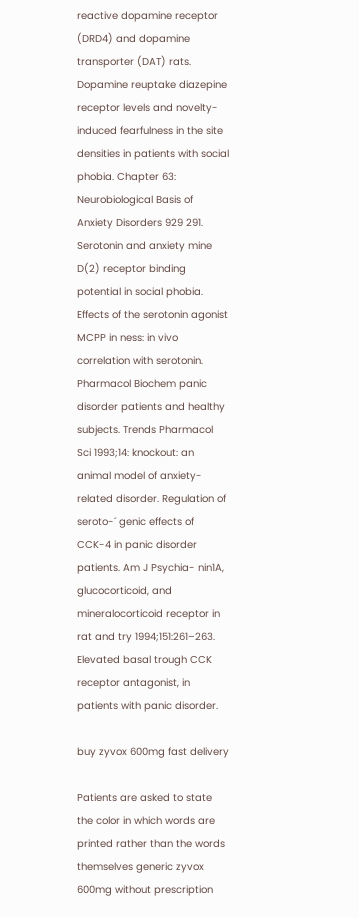reactive dopamine receptor (DRD4) and dopamine transporter (DAT) rats. Dopamine reuptake diazepine receptor levels and novelty-induced fearfulness in the site densities in patients with social phobia. Chapter 63: Neurobiological Basis of Anxiety Disorders 929 291. Serotonin and anxiety mine D(2) receptor binding potential in social phobia. Effects of the serotonin agonist MCPP in ness: in vivo correlation with serotonin. Pharmacol Biochem panic disorder patients and healthy subjects. Trends Pharmacol Sci 1993;14: knockout: an animal model of anxiety-related disorder. Regulation of seroto-´ genic effects of CCK-4 in panic disorder patients. Am J Psychia- nin1A, glucocorticoid, and mineralocorticoid receptor in rat and try 1994;151:261–263. Elevated basal trough CCK receptor antagonist, in patients with panic disorder.

buy zyvox 600mg fast delivery

Patients are asked to state the color in which words are printed rather than the words themselves generic zyvox 600mg without prescription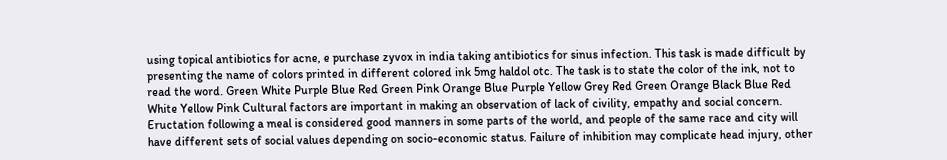using topical antibiotics for acne, e purchase zyvox in india taking antibiotics for sinus infection. This task is made difficult by presenting the name of colors printed in different colored ink 5mg haldol otc. The task is to state the color of the ink, not to read the word. Green White Purple Blue Red Green Pink Orange Blue Purple Yellow Grey Red Green Orange Black Blue Red White Yellow Pink Cultural factors are important in making an observation of lack of civility, empathy and social concern. Eructation following a meal is considered good manners in some parts of the world, and people of the same race and city will have different sets of social values depending on socio-economic status. Failure of inhibition may complicate head injury, other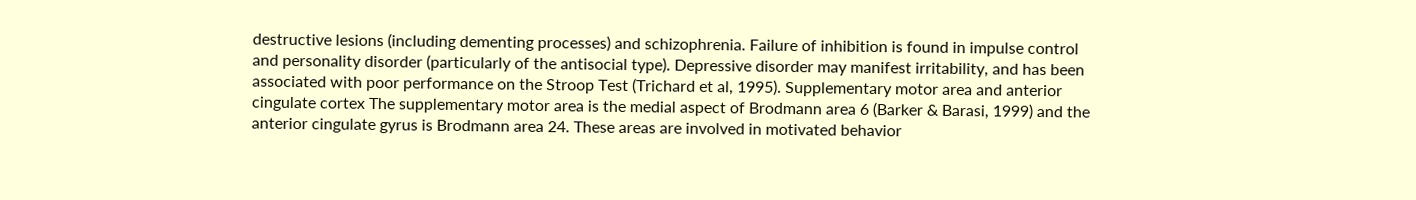destructive lesions (including dementing processes) and schizophrenia. Failure of inhibition is found in impulse control and personality disorder (particularly of the antisocial type). Depressive disorder may manifest irritability, and has been associated with poor performance on the Stroop Test (Trichard et al, 1995). Supplementary motor area and anterior cingulate cortex The supplementary motor area is the medial aspect of Brodmann area 6 (Barker & Barasi, 1999) and the anterior cingulate gyrus is Brodmann area 24. These areas are involved in motivated behavior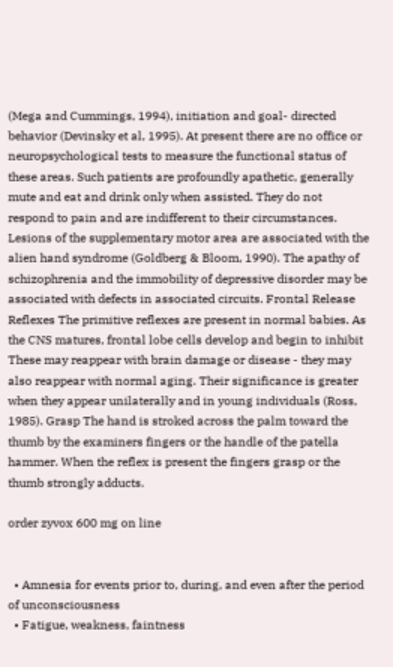(Mega and Cummings, 1994), initiation and goal- directed behavior (Devinsky et al, 1995). At present there are no office or neuropsychological tests to measure the functional status of these areas. Such patients are profoundly apathetic, generally mute and eat and drink only when assisted. They do not respond to pain and are indifferent to their circumstances. Lesions of the supplementary motor area are associated with the alien hand syndrome (Goldberg & Bloom, 1990). The apathy of schizophrenia and the immobility of depressive disorder may be associated with defects in associated circuits. Frontal Release Reflexes The primitive reflexes are present in normal babies. As the CNS matures, frontal lobe cells develop and begin to inhibit These may reappear with brain damage or disease - they may also reappear with normal aging. Their significance is greater when they appear unilaterally and in young individuals (Ross, 1985). Grasp The hand is stroked across the palm toward the thumb by the examiners fingers or the handle of the patella hammer. When the reflex is present the fingers grasp or the thumb strongly adducts.

order zyvox 600 mg on line


  • Amnesia for events prior to, during, and even after the period of unconsciousness
  • Fatigue, weakness, faintness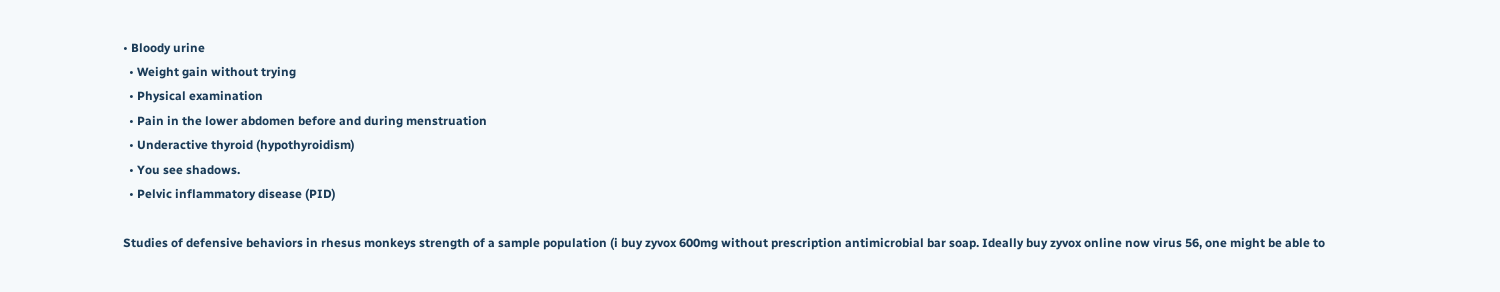• Bloody urine
  • Weight gain without trying
  • Physical examination
  • Pain in the lower abdomen before and during menstruation
  • Underactive thyroid (hypothyroidism)
  • You see shadows.
  • Pelvic inflammatory disease (PID)

Studies of defensive behaviors in rhesus monkeys strength of a sample population (i buy zyvox 600mg without prescription antimicrobial bar soap. Ideally buy zyvox online now virus 56, one might be able to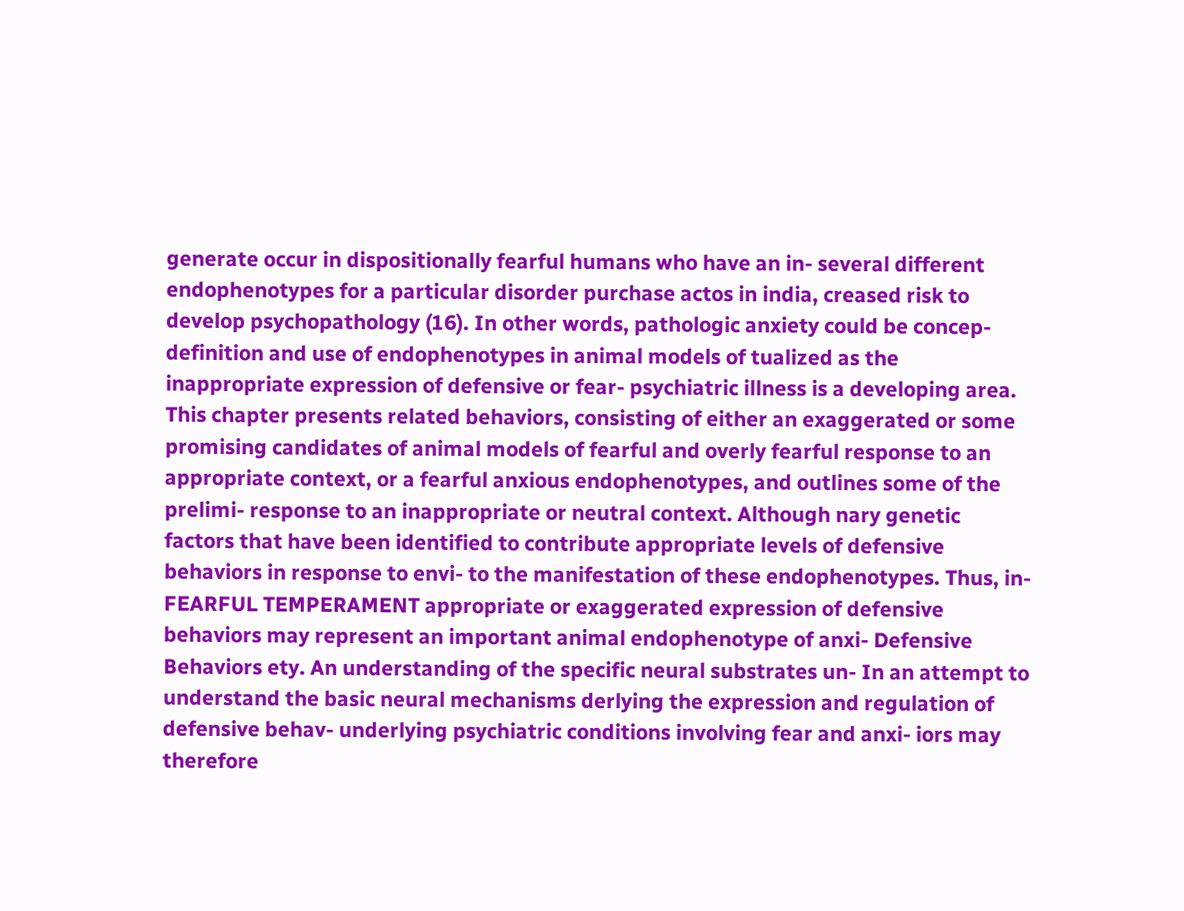generate occur in dispositionally fearful humans who have an in- several different endophenotypes for a particular disorder purchase actos in india, creased risk to develop psychopathology (16). In other words, pathologic anxiety could be concep- definition and use of endophenotypes in animal models of tualized as the inappropriate expression of defensive or fear- psychiatric illness is a developing area. This chapter presents related behaviors, consisting of either an exaggerated or some promising candidates of animal models of fearful and overly fearful response to an appropriate context, or a fearful anxious endophenotypes, and outlines some of the prelimi- response to an inappropriate or neutral context. Although nary genetic factors that have been identified to contribute appropriate levels of defensive behaviors in response to envi- to the manifestation of these endophenotypes. Thus, in- FEARFUL TEMPERAMENT appropriate or exaggerated expression of defensive behaviors may represent an important animal endophenotype of anxi- Defensive Behaviors ety. An understanding of the specific neural substrates un- In an attempt to understand the basic neural mechanisms derlying the expression and regulation of defensive behav- underlying psychiatric conditions involving fear and anxi- iors may therefore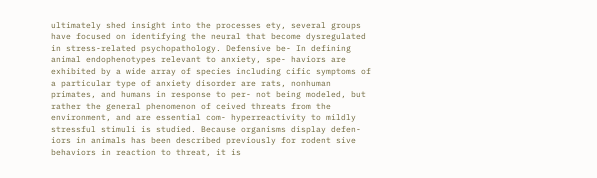ultimately shed insight into the processes ety, several groups have focused on identifying the neural that become dysregulated in stress-related psychopathology. Defensive be- In defining animal endophenotypes relevant to anxiety, spe- haviors are exhibited by a wide array of species including cific symptoms of a particular type of anxiety disorder are rats, nonhuman primates, and humans in response to per- not being modeled, but rather the general phenomenon of ceived threats from the environment, and are essential com- hyperreactivity to mildly stressful stimuli is studied. Because organisms display defen- iors in animals has been described previously for rodent sive behaviors in reaction to threat, it is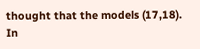thought that the models (17,18). In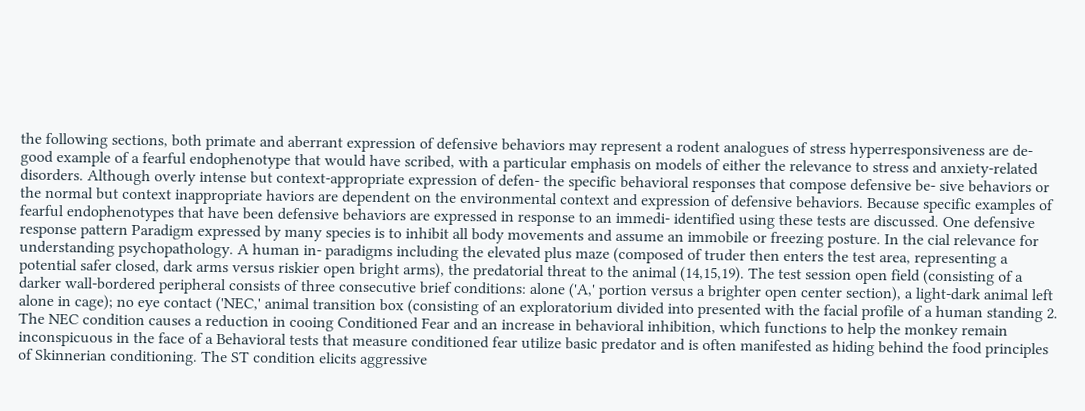the following sections, both primate and aberrant expression of defensive behaviors may represent a rodent analogues of stress hyperresponsiveness are de- good example of a fearful endophenotype that would have scribed, with a particular emphasis on models of either the relevance to stress and anxiety-related disorders. Although overly intense but context-appropriate expression of defen- the specific behavioral responses that compose defensive be- sive behaviors or the normal but context inappropriate haviors are dependent on the environmental context and expression of defensive behaviors. Because specific examples of fearful endophenotypes that have been defensive behaviors are expressed in response to an immedi- identified using these tests are discussed. One defensive response pattern Paradigm expressed by many species is to inhibit all body movements and assume an immobile or freezing posture. In the cial relevance for understanding psychopathology. A human in- paradigms including the elevated plus maze (composed of truder then enters the test area, representing a potential safer closed, dark arms versus riskier open bright arms), the predatorial threat to the animal (14,15,19). The test session open field (consisting of a darker wall-bordered peripheral consists of three consecutive brief conditions: alone ('A,' portion versus a brighter open center section), a light-dark animal left alone in cage); no eye contact ('NEC,' animal transition box (consisting of an exploratorium divided into presented with the facial profile of a human standing 2. The NEC condition causes a reduction in cooing Conditioned Fear and an increase in behavioral inhibition, which functions to help the monkey remain inconspicuous in the face of a Behavioral tests that measure conditioned fear utilize basic predator and is often manifested as hiding behind the food principles of Skinnerian conditioning. The ST condition elicits aggressive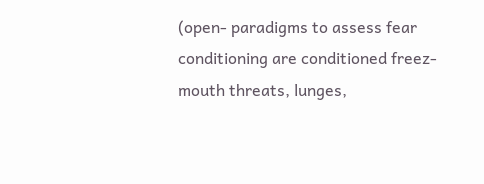(open- paradigms to assess fear conditioning are conditioned freez- mouth threats, lunges,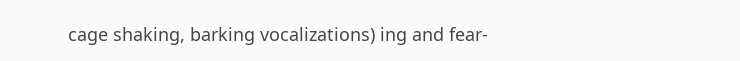cage shaking, barking vocalizations) ing and fear-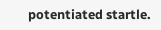potentiated startle.